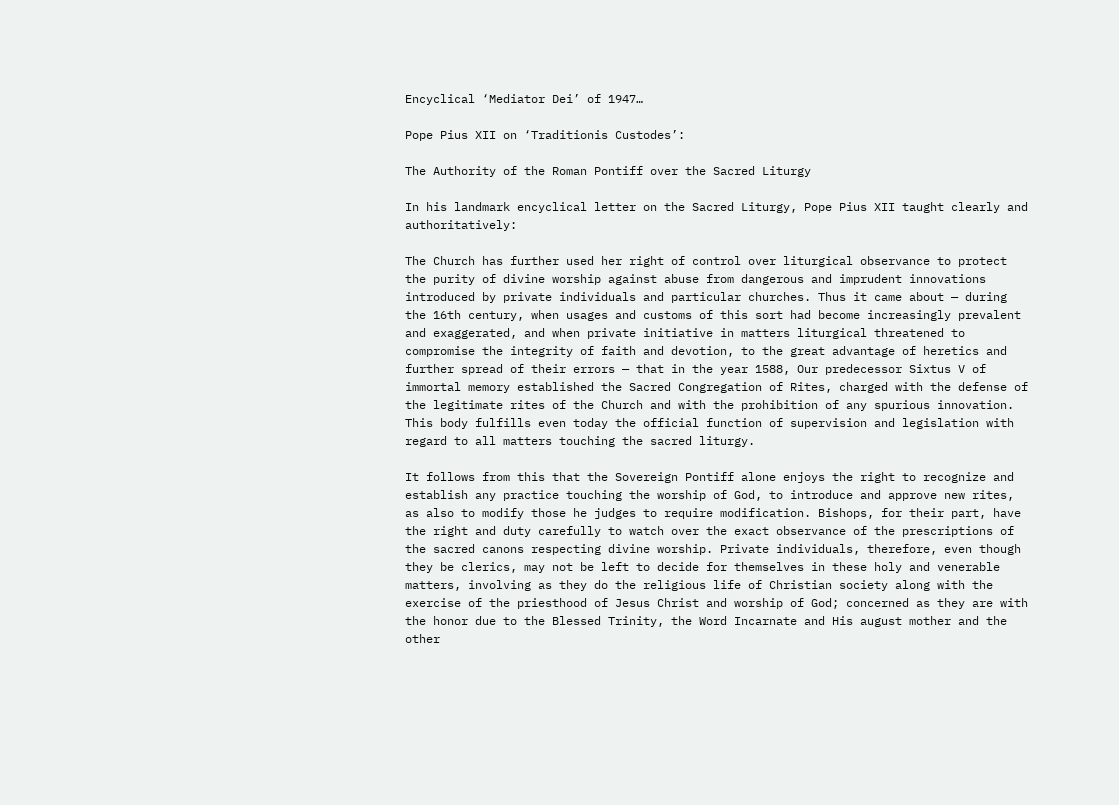Encyclical ‘Mediator Dei’ of 1947…

Pope Pius XII on ‘Traditionis Custodes’:

The Authority of the Roman Pontiff over the Sacred Liturgy

In his landmark encyclical letter on the Sacred Liturgy, Pope Pius XII taught clearly and authoritatively:

The Church has further used her right of control over liturgical observance to protect the purity of divine worship against abuse from dangerous and imprudent innovations introduced by private individuals and particular churches. Thus it came about — during the 16th century, when usages and customs of this sort had become increasingly prevalent and exaggerated, and when private initiative in matters liturgical threatened to compromise the integrity of faith and devotion, to the great advantage of heretics and further spread of their errors — that in the year 1588, Our predecessor Sixtus V of immortal memory established the Sacred Congregation of Rites, charged with the defense of the legitimate rites of the Church and with the prohibition of any spurious innovation. This body fulfills even today the official function of supervision and legislation with regard to all matters touching the sacred liturgy.

It follows from this that the Sovereign Pontiff alone enjoys the right to recognize and establish any practice touching the worship of God, to introduce and approve new rites, as also to modify those he judges to require modification. Bishops, for their part, have the right and duty carefully to watch over the exact observance of the prescriptions of the sacred canons respecting divine worship. Private individuals, therefore, even though they be clerics, may not be left to decide for themselves in these holy and venerable matters, involving as they do the religious life of Christian society along with the exercise of the priesthood of Jesus Christ and worship of God; concerned as they are with the honor due to the Blessed Trinity, the Word Incarnate and His august mother and the other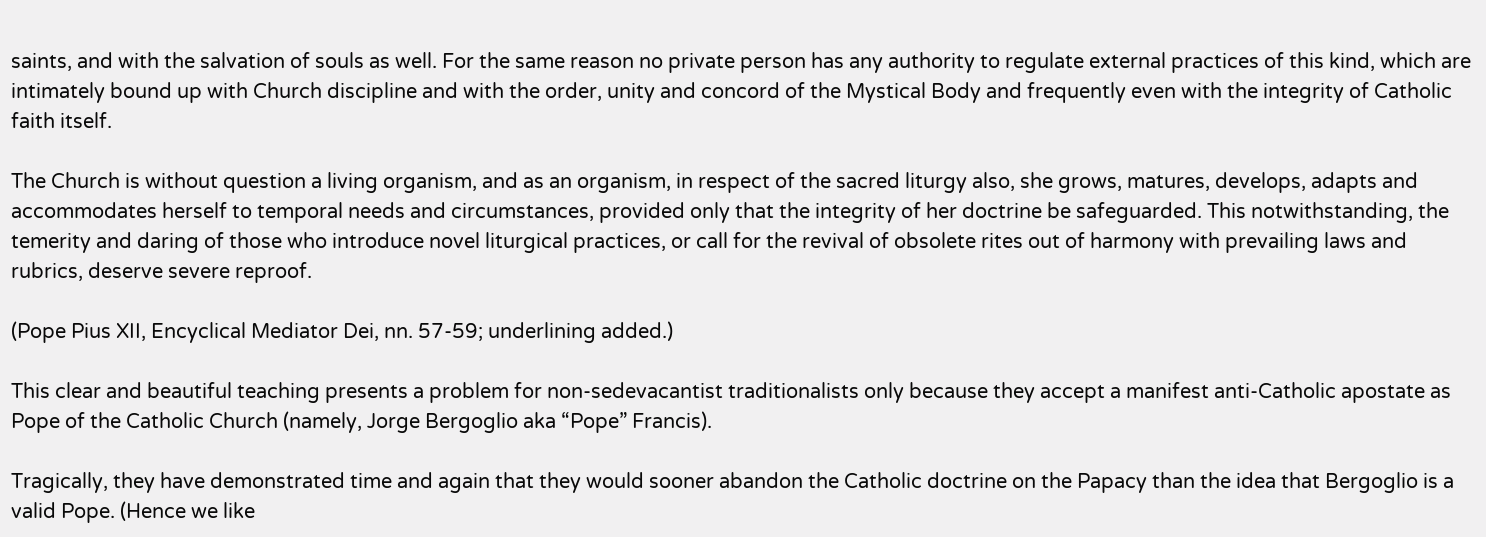saints, and with the salvation of souls as well. For the same reason no private person has any authority to regulate external practices of this kind, which are intimately bound up with Church discipline and with the order, unity and concord of the Mystical Body and frequently even with the integrity of Catholic faith itself.

The Church is without question a living organism, and as an organism, in respect of the sacred liturgy also, she grows, matures, develops, adapts and accommodates herself to temporal needs and circumstances, provided only that the integrity of her doctrine be safeguarded. This notwithstanding, the temerity and daring of those who introduce novel liturgical practices, or call for the revival of obsolete rites out of harmony with prevailing laws and rubrics, deserve severe reproof.

(Pope Pius XII, Encyclical Mediator Dei, nn. 57-59; underlining added.)

This clear and beautiful teaching presents a problem for non-sedevacantist traditionalists only because they accept a manifest anti-Catholic apostate as Pope of the Catholic Church (namely, Jorge Bergoglio aka “Pope” Francis).

Tragically, they have demonstrated time and again that they would sooner abandon the Catholic doctrine on the Papacy than the idea that Bergoglio is a valid Pope. (Hence we like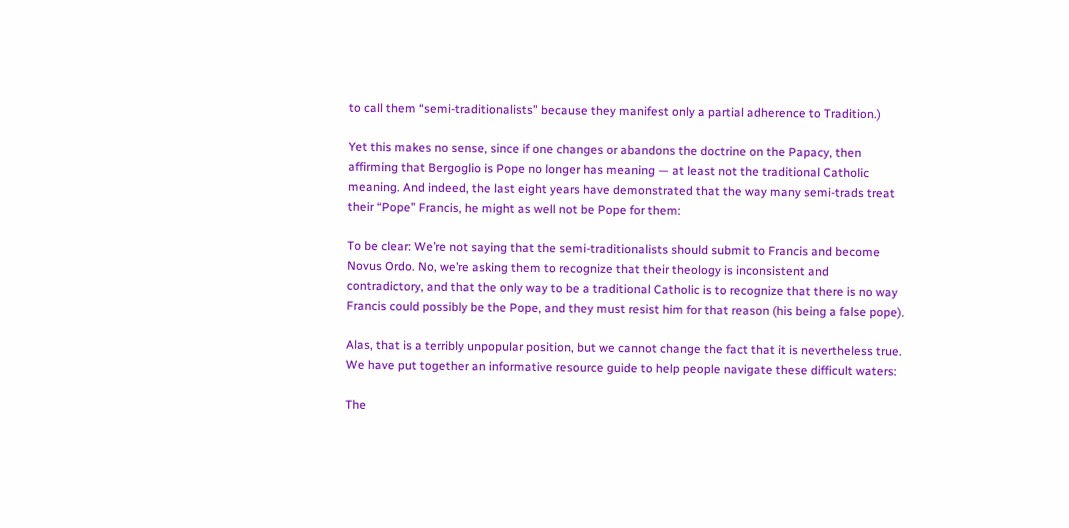to call them “semi-traditionalists” because they manifest only a partial adherence to Tradition.)

Yet this makes no sense, since if one changes or abandons the doctrine on the Papacy, then affirming that Bergoglio is Pope no longer has meaning — at least not the traditional Catholic meaning. And indeed, the last eight years have demonstrated that the way many semi-trads treat their “Pope” Francis, he might as well not be Pope for them:

To be clear: We’re not saying that the semi-traditionalists should submit to Francis and become Novus Ordo. No, we’re asking them to recognize that their theology is inconsistent and contradictory, and that the only way to be a traditional Catholic is to recognize that there is no way Francis could possibly be the Pope, and they must resist him for that reason (his being a false pope).

Alas, that is a terribly unpopular position, but we cannot change the fact that it is nevertheless true. We have put together an informative resource guide to help people navigate these difficult waters:

The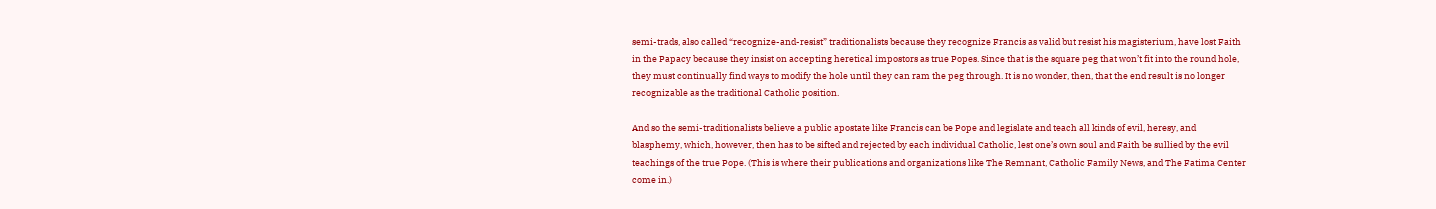semi-trads, also called “recognize-and-resist” traditionalists because they recognize Francis as valid but resist his magisterium, have lost Faith in the Papacy because they insist on accepting heretical impostors as true Popes. Since that is the square peg that won’t fit into the round hole, they must continually find ways to modify the hole until they can ram the peg through. It is no wonder, then, that the end result is no longer recognizable as the traditional Catholic position.

And so the semi-traditionalists believe a public apostate like Francis can be Pope and legislate and teach all kinds of evil, heresy, and blasphemy, which, however, then has to be sifted and rejected by each individual Catholic, lest one’s own soul and Faith be sullied by the evil teachings of the true Pope. (This is where their publications and organizations like The Remnant, Catholic Family News, and The Fatima Center come in.)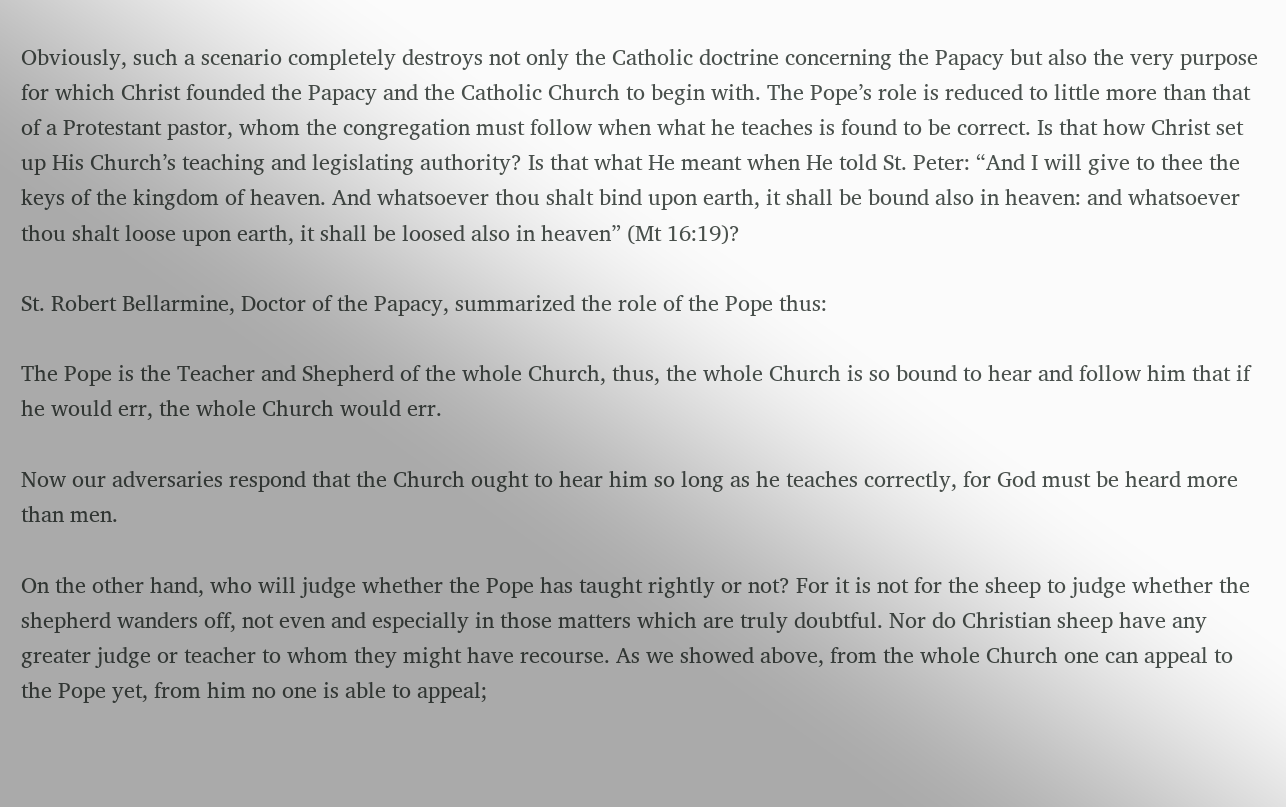Obviously, such a scenario completely destroys not only the Catholic doctrine concerning the Papacy but also the very purpose for which Christ founded the Papacy and the Catholic Church to begin with. The Pope’s role is reduced to little more than that of a Protestant pastor, whom the congregation must follow when what he teaches is found to be correct. Is that how Christ set up His Church’s teaching and legislating authority? Is that what He meant when He told St. Peter: “And I will give to thee the keys of the kingdom of heaven. And whatsoever thou shalt bind upon earth, it shall be bound also in heaven: and whatsoever thou shalt loose upon earth, it shall be loosed also in heaven” (Mt 16:19)?

St. Robert Bellarmine, Doctor of the Papacy, summarized the role of the Pope thus:

The Pope is the Teacher and Shepherd of the whole Church, thus, the whole Church is so bound to hear and follow him that if he would err, the whole Church would err.

Now our adversaries respond that the Church ought to hear him so long as he teaches correctly, for God must be heard more than men.

On the other hand, who will judge whether the Pope has taught rightly or not? For it is not for the sheep to judge whether the shepherd wanders off, not even and especially in those matters which are truly doubtful. Nor do Christian sheep have any greater judge or teacher to whom they might have recourse. As we showed above, from the whole Church one can appeal to the Pope yet, from him no one is able to appeal;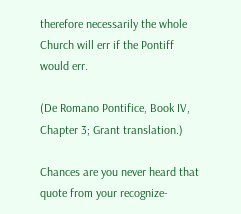therefore necessarily the whole Church will err if the Pontiff would err.

(De Romano Pontifice, Book IV, Chapter 3; Grant translation.)

Chances are you never heard that quote from your recognize-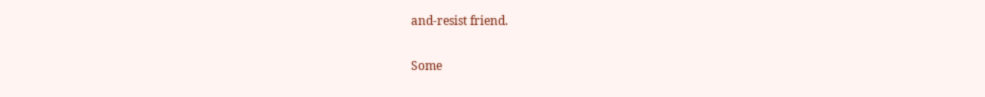and-resist friend.

Some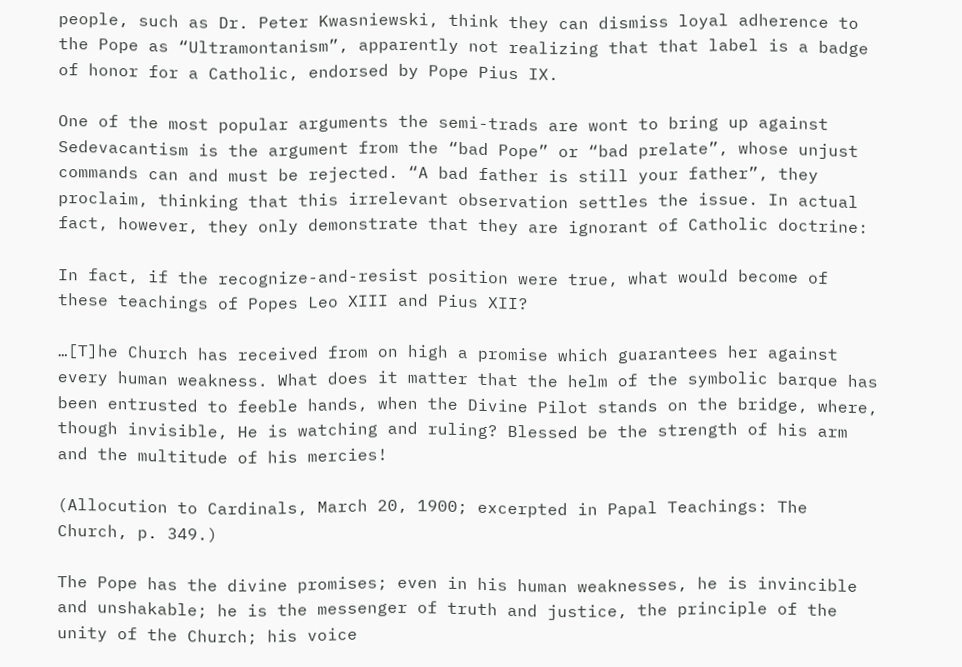people, such as Dr. Peter Kwasniewski, think they can dismiss loyal adherence to the Pope as “Ultramontanism”, apparently not realizing that that label is a badge of honor for a Catholic, endorsed by Pope Pius IX.

One of the most popular arguments the semi-trads are wont to bring up against Sedevacantism is the argument from the “bad Pope” or “bad prelate”, whose unjust commands can and must be rejected. “A bad father is still your father”, they proclaim, thinking that this irrelevant observation settles the issue. In actual fact, however, they only demonstrate that they are ignorant of Catholic doctrine:

In fact, if the recognize-and-resist position were true, what would become of these teachings of Popes Leo XIII and Pius XII?

…[T]he Church has received from on high a promise which guarantees her against every human weakness. What does it matter that the helm of the symbolic barque has been entrusted to feeble hands, when the Divine Pilot stands on the bridge, where, though invisible, He is watching and ruling? Blessed be the strength of his arm and the multitude of his mercies!

(Allocution to Cardinals, March 20, 1900; excerpted in Papal Teachings: The Church, p. 349.)

The Pope has the divine promises; even in his human weaknesses, he is invincible and unshakable; he is the messenger of truth and justice, the principle of the unity of the Church; his voice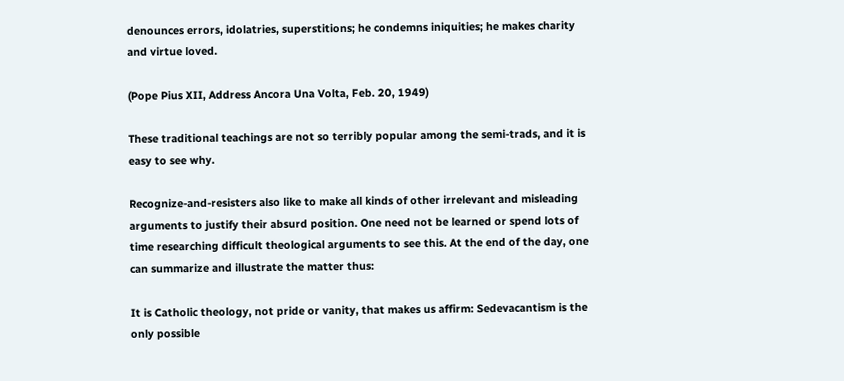denounces errors, idolatries, superstitions; he condemns iniquities; he makes charity and virtue loved.

(Pope Pius XII, Address Ancora Una Volta, Feb. 20, 1949)

These traditional teachings are not so terribly popular among the semi-trads, and it is easy to see why.

Recognize-and-resisters also like to make all kinds of other irrelevant and misleading arguments to justify their absurd position. One need not be learned or spend lots of time researching difficult theological arguments to see this. At the end of the day, one can summarize and illustrate the matter thus:

It is Catholic theology, not pride or vanity, that makes us affirm: Sedevacantism is the only possible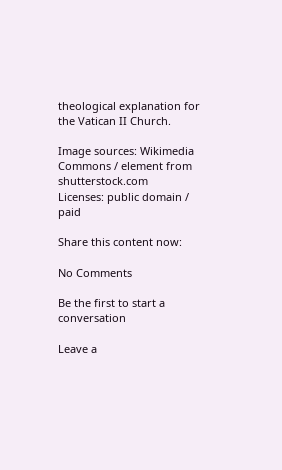theological explanation for the Vatican II Church.

Image sources: Wikimedia Commons / element from shutterstock.com
Licenses: public domain / paid

Share this content now:

No Comments

Be the first to start a conversation

Leave a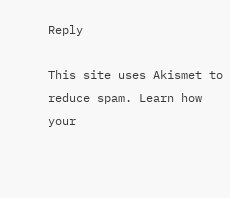Reply

This site uses Akismet to reduce spam. Learn how your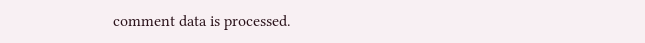comment data is processed.